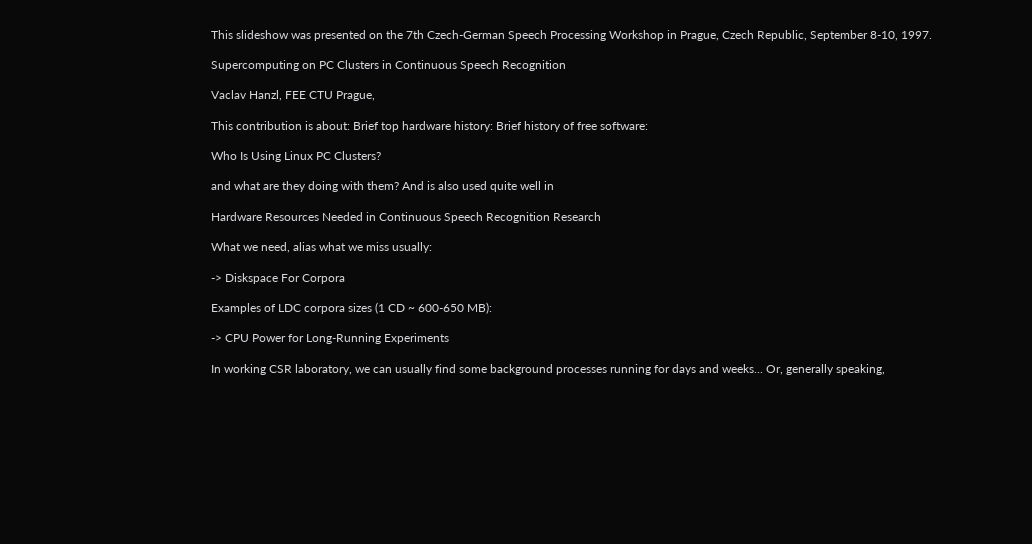This slideshow was presented on the 7th Czech-German Speech Processing Workshop in Prague, Czech Republic, September 8-10, 1997.

Supercomputing on PC Clusters in Continuous Speech Recognition

Vaclav Hanzl, FEE CTU Prague,

This contribution is about: Brief top hardware history: Brief history of free software:

Who Is Using Linux PC Clusters?

and what are they doing with them? And is also used quite well in

Hardware Resources Needed in Continuous Speech Recognition Research

What we need, alias what we miss usually:

-> Diskspace For Corpora

Examples of LDC corpora sizes (1 CD ~ 600-650 MB):

-> CPU Power for Long-Running Experiments

In working CSR laboratory, we can usually find some background processes running for days and weeks... Or, generally speaking,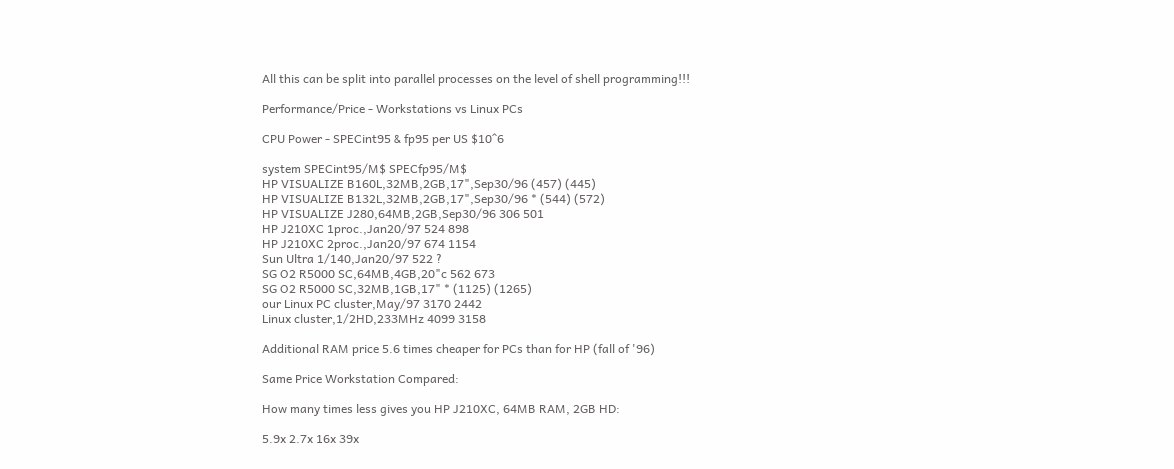All this can be split into parallel processes on the level of shell programming!!!

Performance/Price - Workstations vs Linux PCs

CPU Power - SPECint95 & fp95 per US $10^6

system SPECint95/M$ SPECfp95/M$
HP VISUALIZE B160L,32MB,2GB,17",Sep30/96 (457) (445)
HP VISUALIZE B132L,32MB,2GB,17",Sep30/96 * (544) (572)
HP VISUALIZE J280,64MB,2GB,Sep30/96 306 501
HP J210XC 1proc.,Jan20/97 524 898
HP J210XC 2proc.,Jan20/97 674 1154
Sun Ultra 1/140,Jan20/97 522 ?
SG O2 R5000 SC,64MB,4GB,20"c 562 673
SG O2 R5000 SC,32MB,1GB,17" * (1125) (1265)
our Linux PC cluster,May/97 3170 2442
Linux cluster,1/2HD,233MHz 4099 3158

Additional RAM price 5.6 times cheaper for PCs than for HP (fall of '96)

Same Price Workstation Compared:

How many times less gives you HP J210XC, 64MB RAM, 2GB HD:

5.9x 2.7x 16x 39x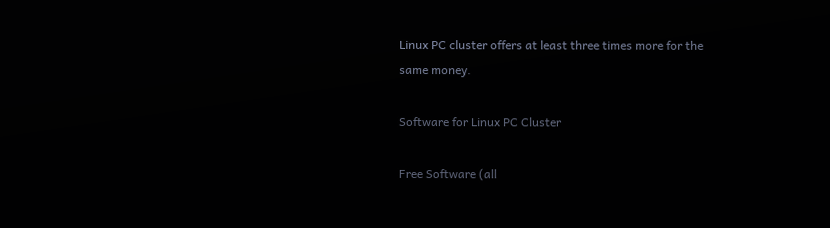Linux PC cluster offers at least three times more for the same money.

Software for Linux PC Cluster

Free Software (all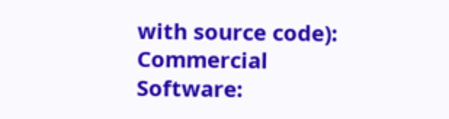with source code):
Commercial Software: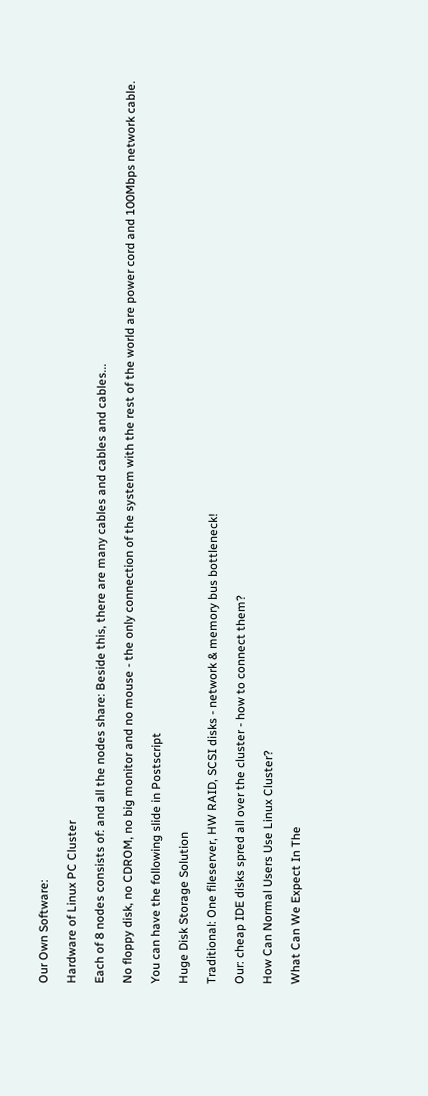Our Own Software:

Hardware of Linux PC Cluster

Each of 8 nodes consists of: and all the nodes share: Beside this, there are many cables and cables and cables...

No floppy disk, no CDROM, no big monitor and no mouse - the only connection of the system with the rest of the world are power cord and 100Mbps network cable.

You can have the following slide in Postscript

Huge Disk Storage Solution

Traditional: One fileserver, HW RAID, SCSI disks - network & memory bus bottleneck!

Our: cheap IDE disks spred all over the cluster - how to connect them?

How Can Normal Users Use Linux Cluster?

What Can We Expect In The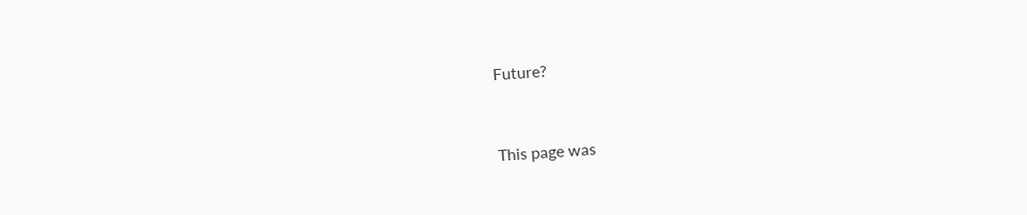Future?


This page was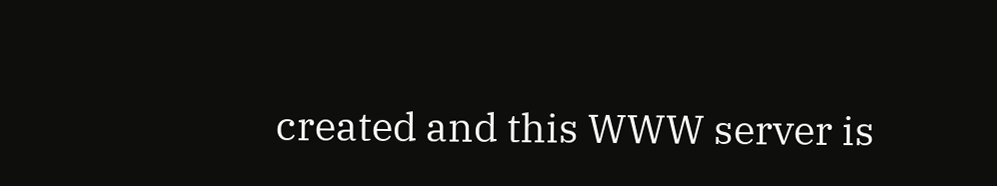created and this WWW server is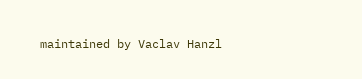maintained by Vaclav Hanzl